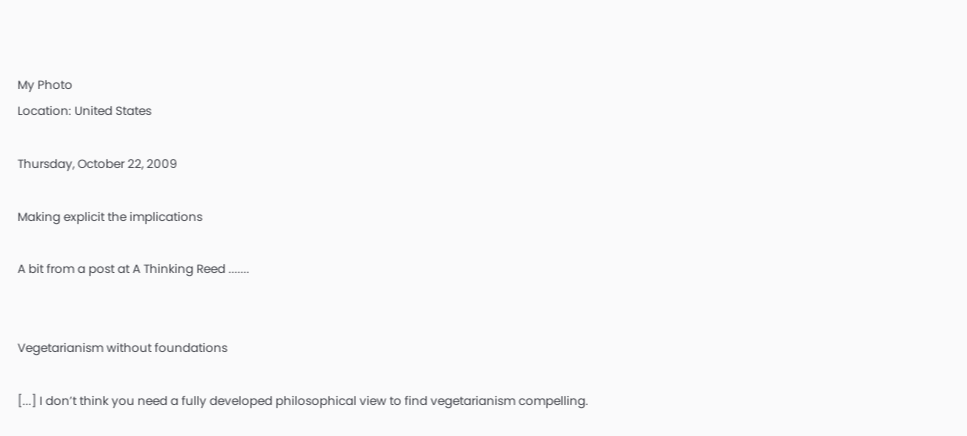My Photo
Location: United States

Thursday, October 22, 2009

Making explicit the implications

A bit from a post at A Thinking Reed .......


Vegetarianism without foundations

[...] I don’t think you need a fully developed philosophical view to find vegetarianism compelling.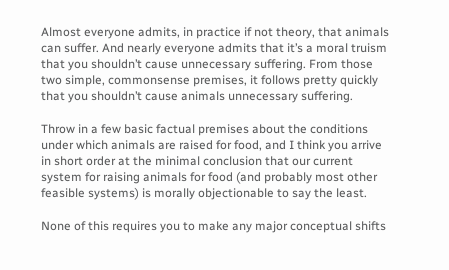Almost everyone admits, in practice if not theory, that animals can suffer. And nearly everyone admits that it’s a moral truism that you shouldn’t cause unnecessary suffering. From those two simple, commonsense premises, it follows pretty quickly that you shouldn’t cause animals unnecessary suffering.

Throw in a few basic factual premises about the conditions under which animals are raised for food, and I think you arrive in short order at the minimal conclusion that our current system for raising animals for food (and probably most other feasible systems) is morally objectionable to say the least.

None of this requires you to make any major conceptual shifts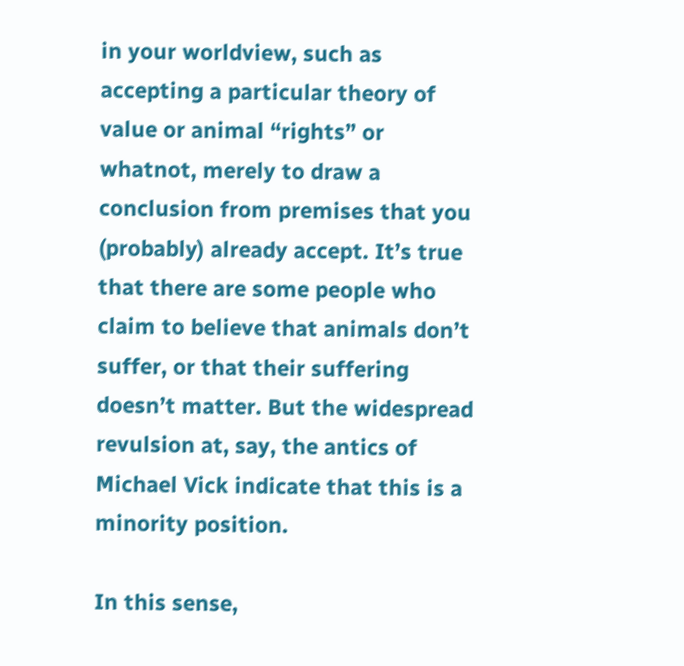in your worldview, such as accepting a particular theory of value or animal “rights” or whatnot, merely to draw a conclusion from premises that you (probably) already accept. It’s true that there are some people who claim to believe that animals don’t suffer, or that their suffering doesn’t matter. But the widespread revulsion at, say, the antics of Michael Vick indicate that this is a minority position.

In this sense,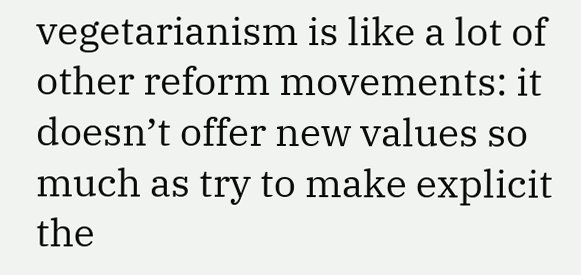vegetarianism is like a lot of other reform movements: it doesn’t offer new values so much as try to make explicit the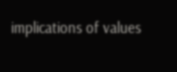implications of values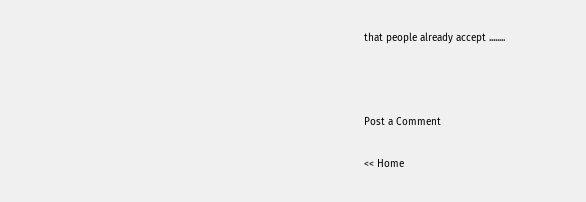that people already accept ........



Post a Comment

<< Home